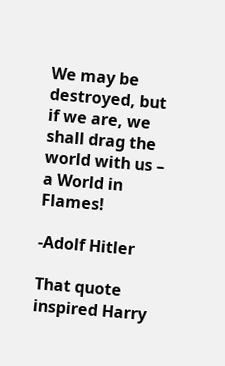We may be destroyed, but if we are, we shall drag the world with us – a World in Flames!

-Adolf Hitler

That quote inspired Harry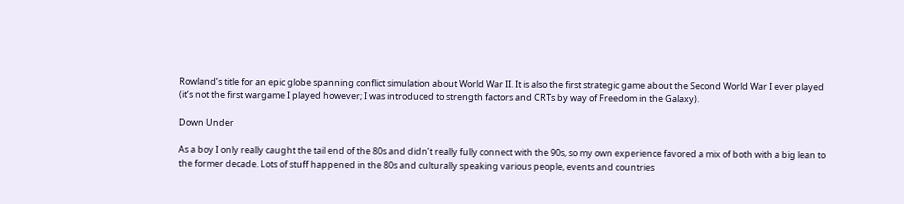Rowland’s title for an epic globe spanning conflict simulation about World War II. It is also the first strategic game about the Second World War I ever played (it’s not the first wargame I played however; I was introduced to strength factors and CRTs by way of Freedom in the Galaxy).

Down Under

As a boy I only really caught the tail end of the 80s and didn’t really fully connect with the 90s, so my own experience favored a mix of both with a big lean to the former decade. Lots of stuff happened in the 80s and culturally speaking various people, events and countries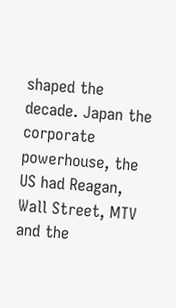shaped the decade. Japan the corporate powerhouse, the US had Reagan, Wall Street, MTV and the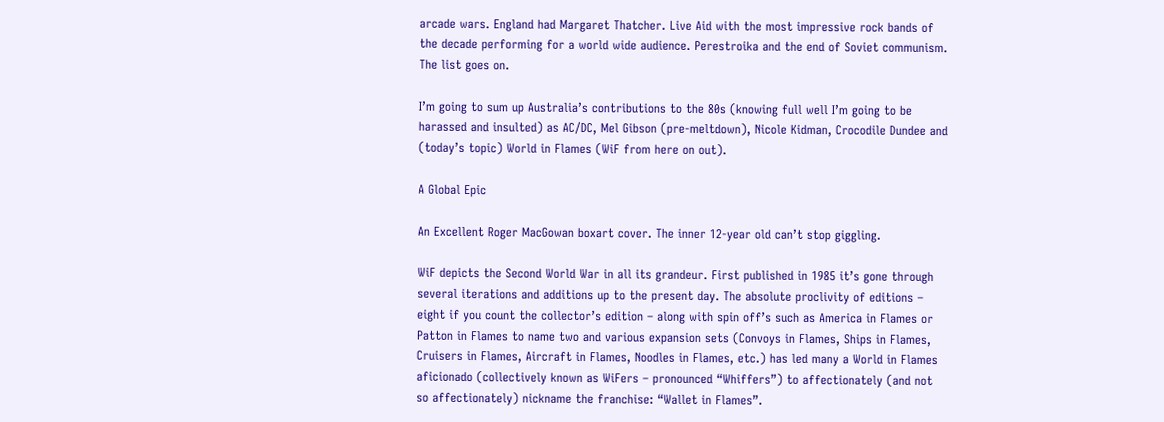arcade wars. England had Margaret Thatcher. Live Aid with the most impressive rock bands of the decade performing for a world wide audience. Perestroika and the end of Soviet communism. The list goes on.

I’m going to sum up Australia’s contributions to the 80s (knowing full well I’m going to be harassed and insulted) as AC/DC, Mel Gibson (pre-meltdown), Nicole Kidman, Crocodile Dundee and (today’s topic) World in Flames (WiF from here on out).

A Global Epic

An Excellent Roger MacGowan boxart cover. The inner 12-year old can’t stop giggling.

WiF depicts the Second World War in all its grandeur. First published in 1985 it’s gone through several iterations and additions up to the present day. The absolute proclivity of editions – eight if you count the collector’s edition – along with spin off’s such as America in Flames or Patton in Flames to name two and various expansion sets (Convoys in Flames, Ships in Flames, Cruisers in Flames, Aircraft in Flames, Noodles in Flames, etc.) has led many a World in Flames aficionado (collectively known as WiFers – pronounced “Whiffers”) to affectionately (and not so affectionately) nickname the franchise: “Wallet in Flames”.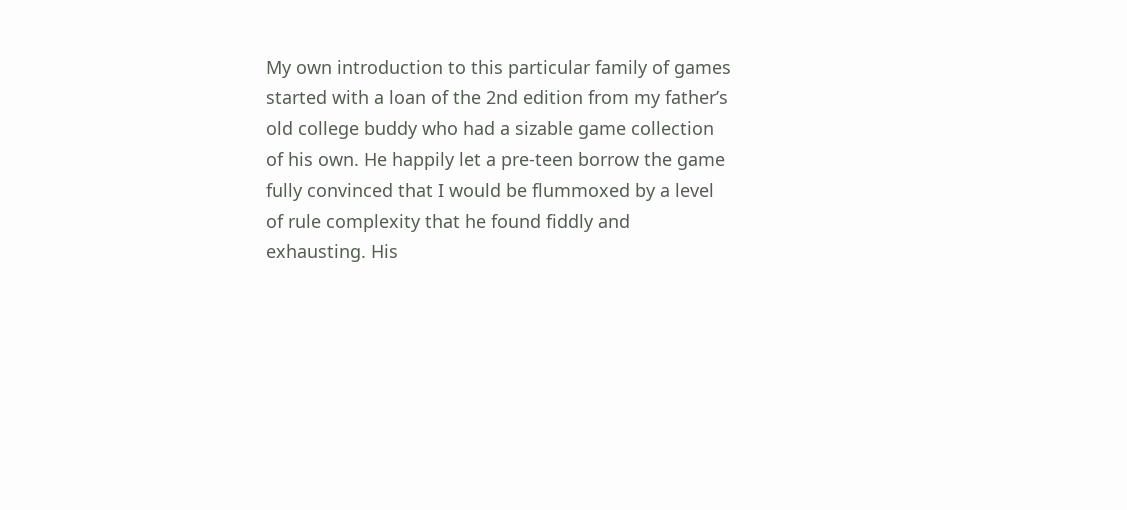My own introduction to this particular family of games started with a loan of the 2nd edition from my father’s old college buddy who had a sizable game collection of his own. He happily let a pre-teen borrow the game fully convinced that I would be flummoxed by a level of rule complexity that he found fiddly and exhausting. His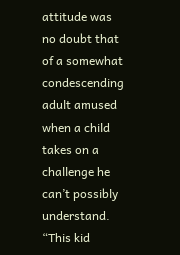attitude was no doubt that of a somewhat condescending adult amused when a child takes on a challenge he can’t possibly understand. “This kid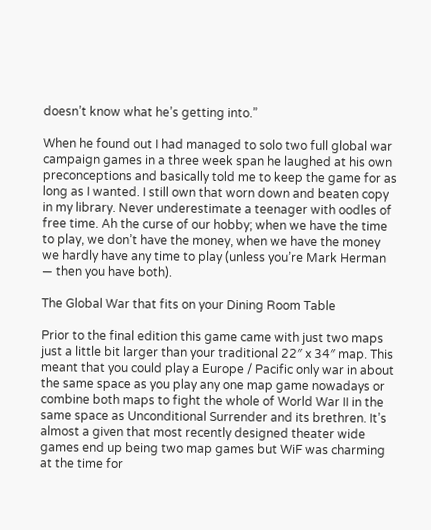doesn’t know what he’s getting into.”

When he found out I had managed to solo two full global war campaign games in a three week span he laughed at his own preconceptions and basically told me to keep the game for as long as I wanted. I still own that worn down and beaten copy in my library. Never underestimate a teenager with oodles of free time. Ah the curse of our hobby; when we have the time to play, we don’t have the money, when we have the money we hardly have any time to play (unless you’re Mark Herman — then you have both).

The Global War that fits on your Dining Room Table

Prior to the final edition this game came with just two maps just a little bit larger than your traditional 22″ x 34″ map. This meant that you could play a Europe / Pacific only war in about the same space as you play any one map game nowadays or combine both maps to fight the whole of World War II in the same space as Unconditional Surrender and its brethren. It’s almost a given that most recently designed theater wide games end up being two map games but WiF was charming at the time for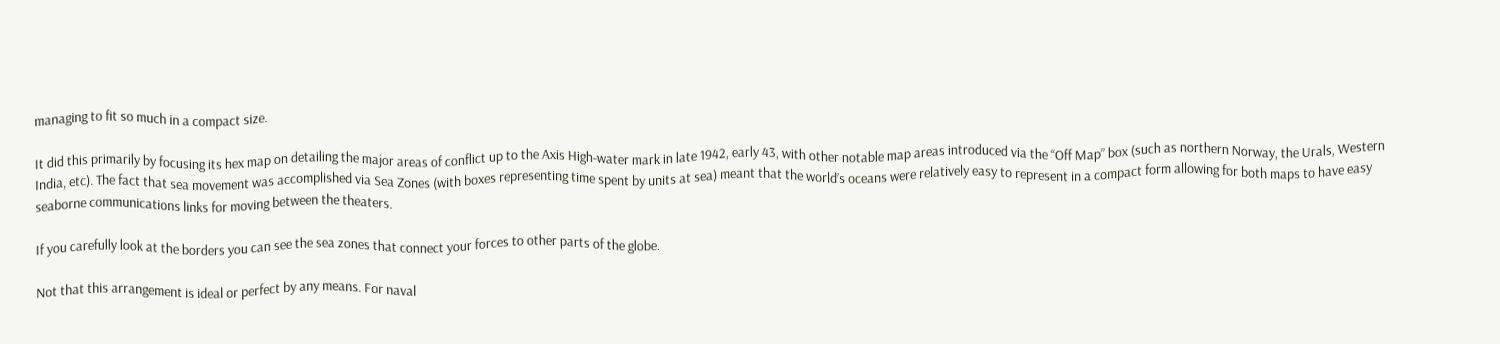managing to fit so much in a compact size.

It did this primarily by focusing its hex map on detailing the major areas of conflict up to the Axis High-water mark in late 1942, early 43, with other notable map areas introduced via the “Off Map” box (such as northern Norway, the Urals, Western India, etc). The fact that sea movement was accomplished via Sea Zones (with boxes representing time spent by units at sea) meant that the world’s oceans were relatively easy to represent in a compact form allowing for both maps to have easy seaborne communications links for moving between the theaters.

If you carefully look at the borders you can see the sea zones that connect your forces to other parts of the globe.

Not that this arrangement is ideal or perfect by any means. For naval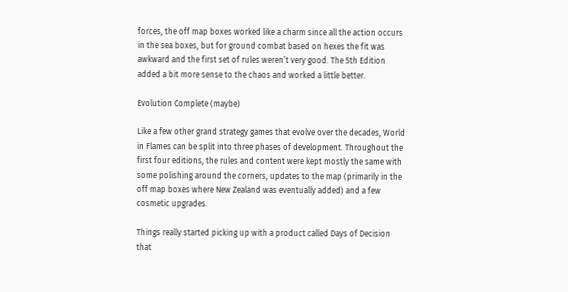forces, the off map boxes worked like a charm since all the action occurs in the sea boxes, but for ground combat based on hexes the fit was awkward and the first set of rules weren’t very good. The 5th Edition added a bit more sense to the chaos and worked a little better.

Evolution Complete (maybe)

Like a few other grand strategy games that evolve over the decades, World in Flames can be split into three phases of development. Throughout the first four editions, the rules and content were kept mostly the same with some polishing around the corners, updates to the map (primarily in the off map boxes where New Zealand was eventually added) and a few cosmetic upgrades.

Things really started picking up with a product called Days of Decision that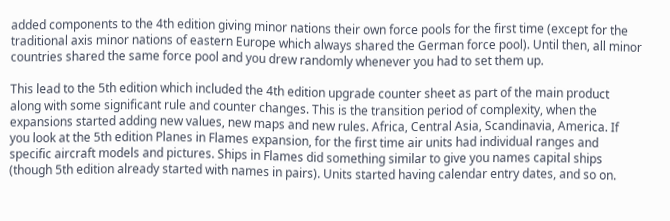added components to the 4th edition giving minor nations their own force pools for the first time (except for the traditional axis minor nations of eastern Europe which always shared the German force pool). Until then, all minor countries shared the same force pool and you drew randomly whenever you had to set them up.

This lead to the 5th edition which included the 4th edition upgrade counter sheet as part of the main product along with some significant rule and counter changes. This is the transition period of complexity, when the expansions started adding new values, new maps and new rules. Africa, Central Asia, Scandinavia, America. If you look at the 5th edition Planes in Flames expansion, for the first time air units had individual ranges and specific aircraft models and pictures. Ships in Flames did something similar to give you names capital ships (though 5th edition already started with names in pairs). Units started having calendar entry dates, and so on.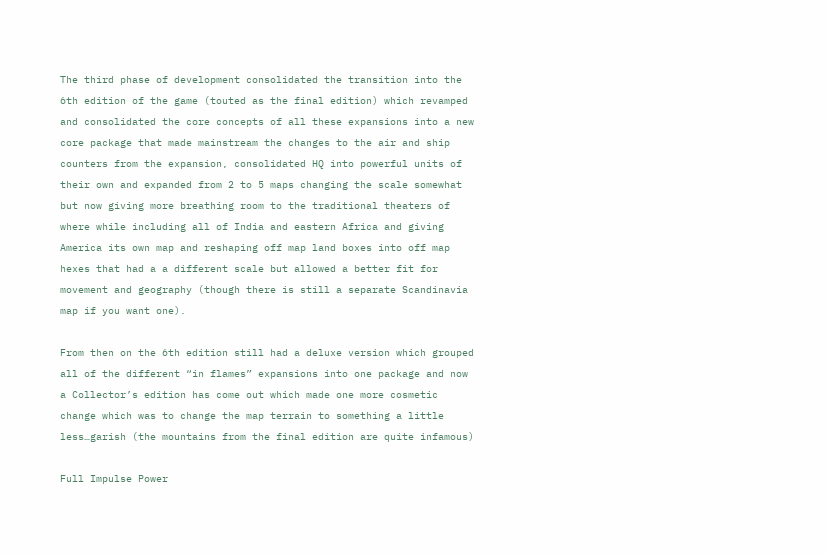The third phase of development consolidated the transition into the 6th edition of the game (touted as the final edition) which revamped and consolidated the core concepts of all these expansions into a new core package that made mainstream the changes to the air and ship counters from the expansion, consolidated HQ into powerful units of their own and expanded from 2 to 5 maps changing the scale somewhat but now giving more breathing room to the traditional theaters of where while including all of India and eastern Africa and giving America its own map and reshaping off map land boxes into off map hexes that had a a different scale but allowed a better fit for movement and geography (though there is still a separate Scandinavia map if you want one).

From then on the 6th edition still had a deluxe version which grouped all of the different “in flames” expansions into one package and now a Collector’s edition has come out which made one more cosmetic change which was to change the map terrain to something a little less…garish (the mountains from the final edition are quite infamous)

Full Impulse Power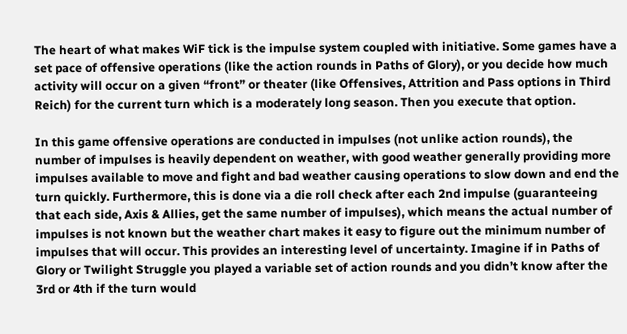The heart of what makes WiF tick is the impulse system coupled with initiative. Some games have a set pace of offensive operations (like the action rounds in Paths of Glory), or you decide how much activity will occur on a given “front” or theater (like Offensives, Attrition and Pass options in Third Reich) for the current turn which is a moderately long season. Then you execute that option.

In this game offensive operations are conducted in impulses (not unlike action rounds), the number of impulses is heavily dependent on weather, with good weather generally providing more impulses available to move and fight and bad weather causing operations to slow down and end the turn quickly. Furthermore, this is done via a die roll check after each 2nd impulse (guaranteeing that each side, Axis & Allies, get the same number of impulses), which means the actual number of impulses is not known but the weather chart makes it easy to figure out the minimum number of impulses that will occur. This provides an interesting level of uncertainty. Imagine if in Paths of Glory or Twilight Struggle you played a variable set of action rounds and you didn’t know after the 3rd or 4th if the turn would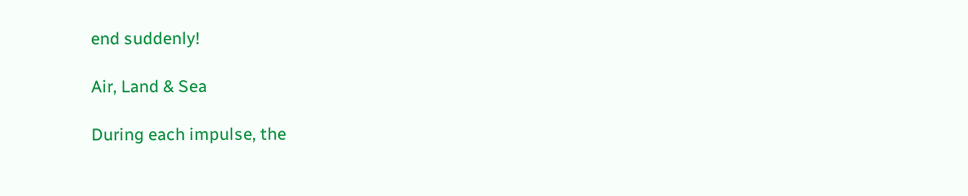end suddenly!

Air, Land & Sea

During each impulse, the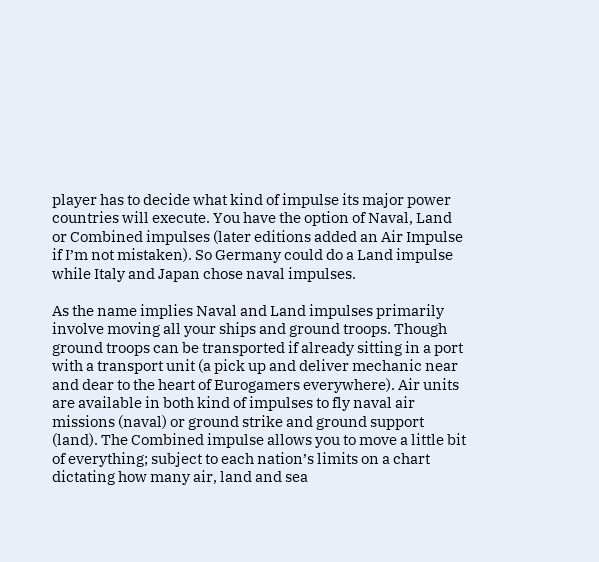player has to decide what kind of impulse its major power countries will execute. You have the option of Naval, Land or Combined impulses (later editions added an Air Impulse if I’m not mistaken). So Germany could do a Land impulse while Italy and Japan chose naval impulses.

As the name implies Naval and Land impulses primarily involve moving all your ships and ground troops. Though ground troops can be transported if already sitting in a port with a transport unit (a pick up and deliver mechanic near and dear to the heart of Eurogamers everywhere). Air units are available in both kind of impulses to fly naval air missions (naval) or ground strike and ground support (land). The Combined impulse allows you to move a little bit of everything; subject to each nation’s limits on a chart dictating how many air, land and sea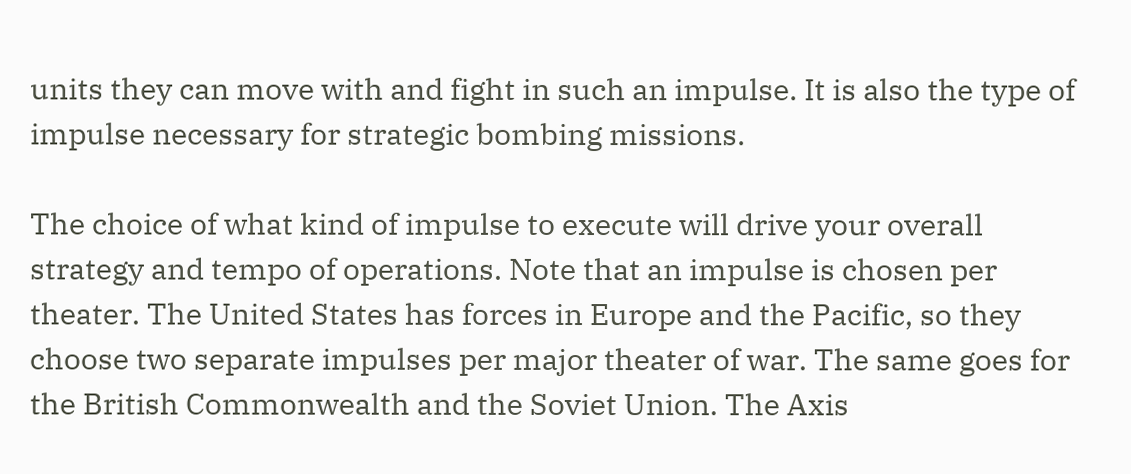units they can move with and fight in such an impulse. It is also the type of impulse necessary for strategic bombing missions.

The choice of what kind of impulse to execute will drive your overall strategy and tempo of operations. Note that an impulse is chosen per theater. The United States has forces in Europe and the Pacific, so they choose two separate impulses per major theater of war. The same goes for the British Commonwealth and the Soviet Union. The Axis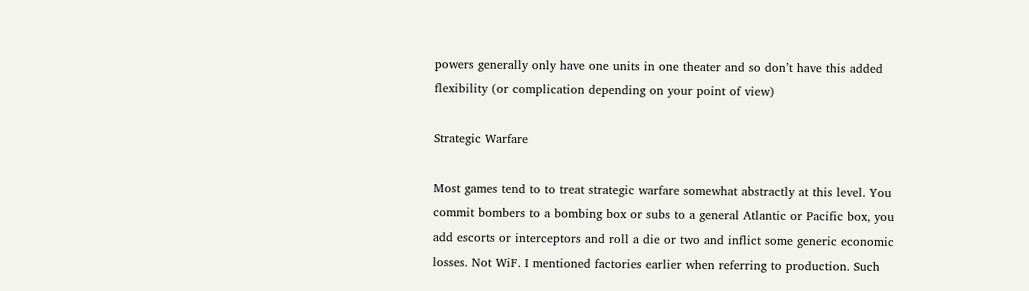powers generally only have one units in one theater and so don’t have this added flexibility (or complication depending on your point of view)

Strategic Warfare

Most games tend to to treat strategic warfare somewhat abstractly at this level. You commit bombers to a bombing box or subs to a general Atlantic or Pacific box, you add escorts or interceptors and roll a die or two and inflict some generic economic losses. Not WiF. I mentioned factories earlier when referring to production. Such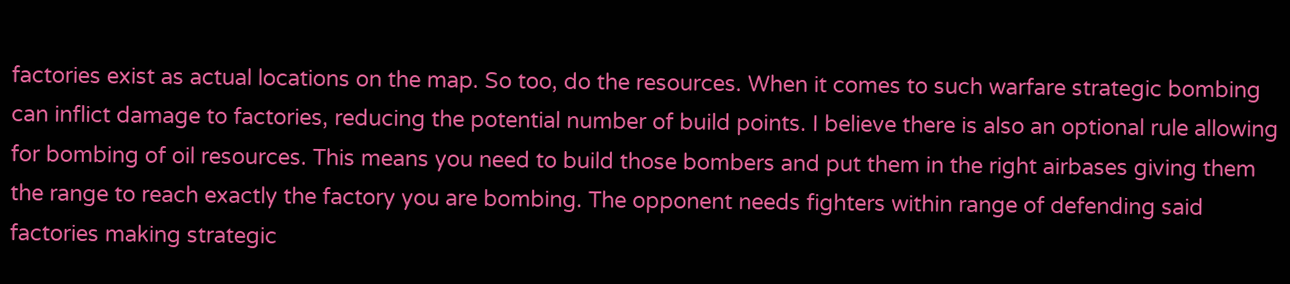factories exist as actual locations on the map. So too, do the resources. When it comes to such warfare strategic bombing can inflict damage to factories, reducing the potential number of build points. I believe there is also an optional rule allowing for bombing of oil resources. This means you need to build those bombers and put them in the right airbases giving them the range to reach exactly the factory you are bombing. The opponent needs fighters within range of defending said factories making strategic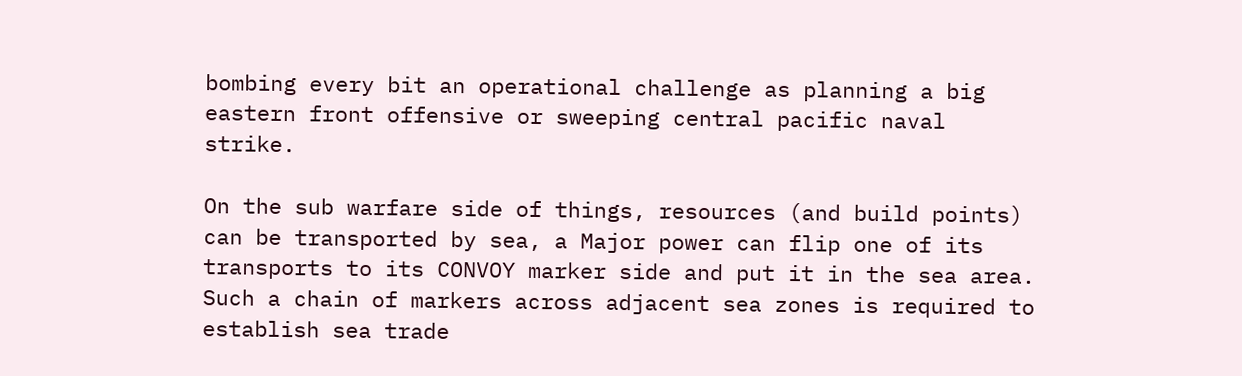bombing every bit an operational challenge as planning a big eastern front offensive or sweeping central pacific naval strike.

On the sub warfare side of things, resources (and build points) can be transported by sea, a Major power can flip one of its transports to its CONVOY marker side and put it in the sea area. Such a chain of markers across adjacent sea zones is required to establish sea trade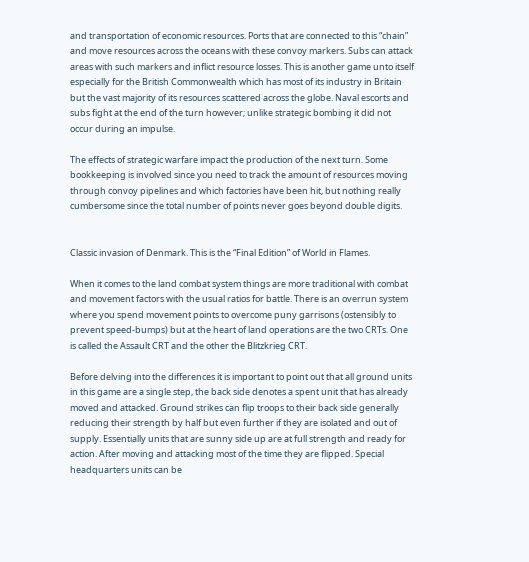and transportation of economic resources. Ports that are connected to this “chain” and move resources across the oceans with these convoy markers. Subs can attack areas with such markers and inflict resource losses. This is another game unto itself especially for the British Commonwealth which has most of its industry in Britain but the vast majority of its resources scattered across the globe. Naval escorts and subs fight at the end of the turn however; unlike strategic bombing it did not occur during an impulse.

The effects of strategic warfare impact the production of the next turn. Some bookkeeping is involved since you need to track the amount of resources moving through convoy pipelines and which factories have been hit, but nothing really cumbersome since the total number of points never goes beyond double digits.


Classic invasion of Denmark. This is the “Final Edition” of World in Flames.

When it comes to the land combat system things are more traditional with combat and movement factors with the usual ratios for battle. There is an overrun system where you spend movement points to overcome puny garrisons (ostensibly to prevent speed-bumps) but at the heart of land operations are the two CRTs. One is called the Assault CRT and the other the Blitzkrieg CRT.

Before delving into the differences it is important to point out that all ground units in this game are a single step, the back side denotes a spent unit that has already moved and attacked. Ground strikes can flip troops to their back side generally reducing their strength by half but even further if they are isolated and out of supply. Essentially units that are sunny side up are at full strength and ready for action. After moving and attacking most of the time they are flipped. Special headquarters units can be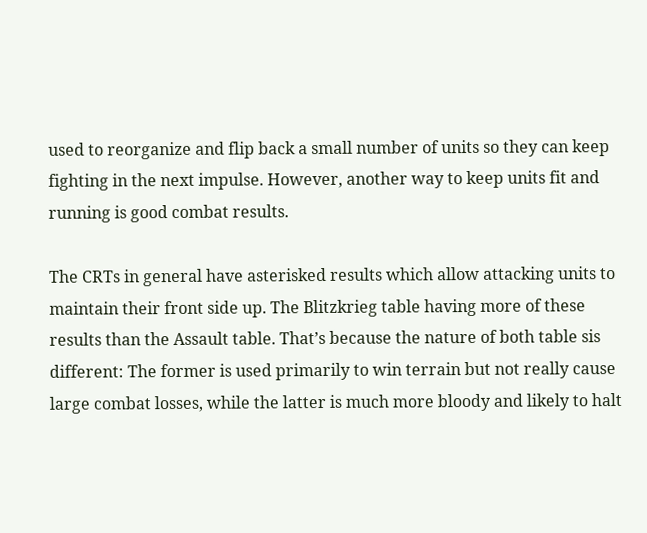used to reorganize and flip back a small number of units so they can keep fighting in the next impulse. However, another way to keep units fit and running is good combat results.

The CRTs in general have asterisked results which allow attacking units to maintain their front side up. The Blitzkrieg table having more of these results than the Assault table. That’s because the nature of both table sis different: The former is used primarily to win terrain but not really cause large combat losses, while the latter is much more bloody and likely to halt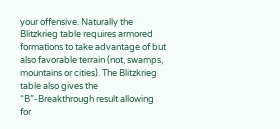your offensive. Naturally the Blitzkrieg table requires armored formations to take advantage of but also favorable terrain (not, swamps, mountains or cities). The Blitzkrieg table also gives the “B”-Breakthrough result allowing for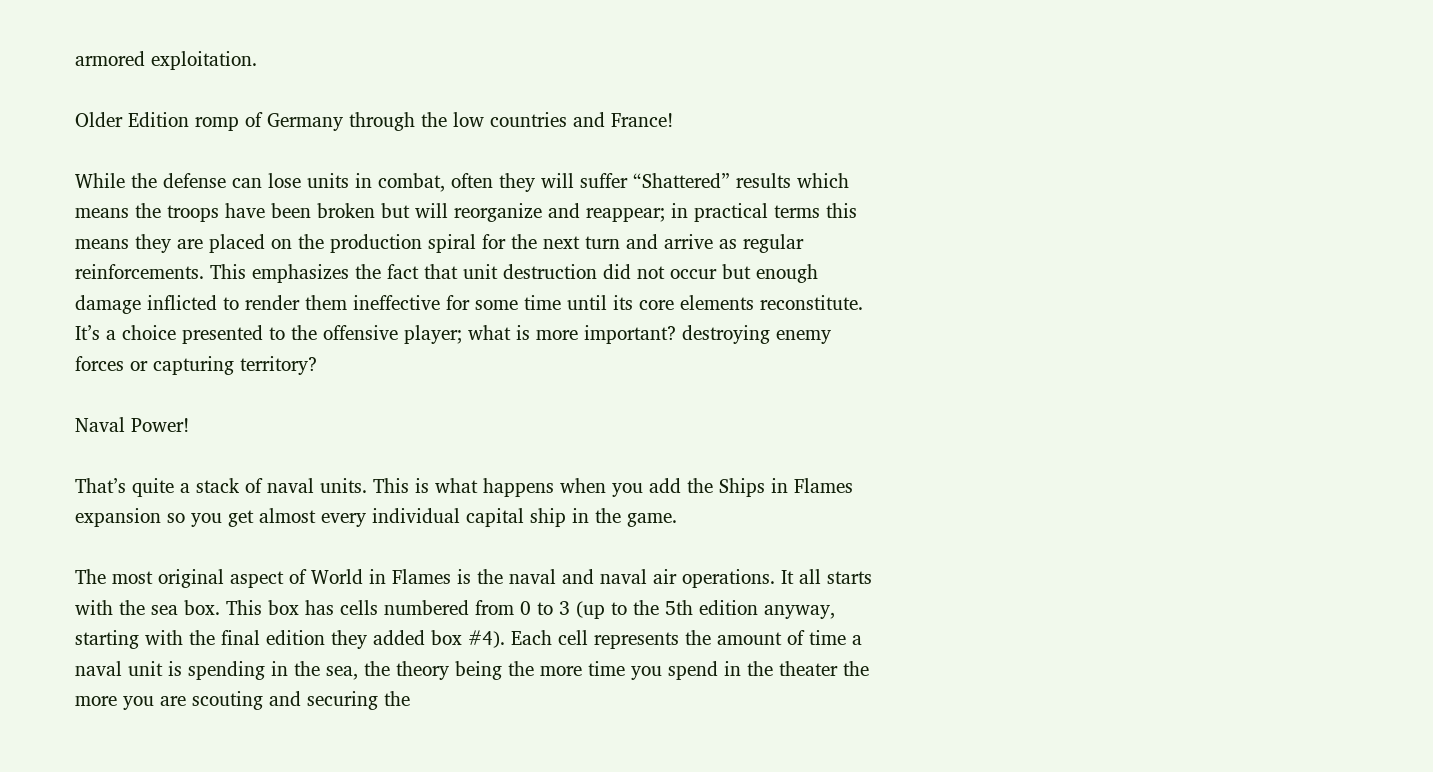armored exploitation.

Older Edition romp of Germany through the low countries and France!

While the defense can lose units in combat, often they will suffer “Shattered” results which means the troops have been broken but will reorganize and reappear; in practical terms this means they are placed on the production spiral for the next turn and arrive as regular reinforcements. This emphasizes the fact that unit destruction did not occur but enough damage inflicted to render them ineffective for some time until its core elements reconstitute. It’s a choice presented to the offensive player; what is more important? destroying enemy forces or capturing territory?

Naval Power!

That’s quite a stack of naval units. This is what happens when you add the Ships in Flames expansion so you get almost every individual capital ship in the game.

The most original aspect of World in Flames is the naval and naval air operations. It all starts with the sea box. This box has cells numbered from 0 to 3 (up to the 5th edition anyway, starting with the final edition they added box #4). Each cell represents the amount of time a naval unit is spending in the sea, the theory being the more time you spend in the theater the more you are scouting and securing the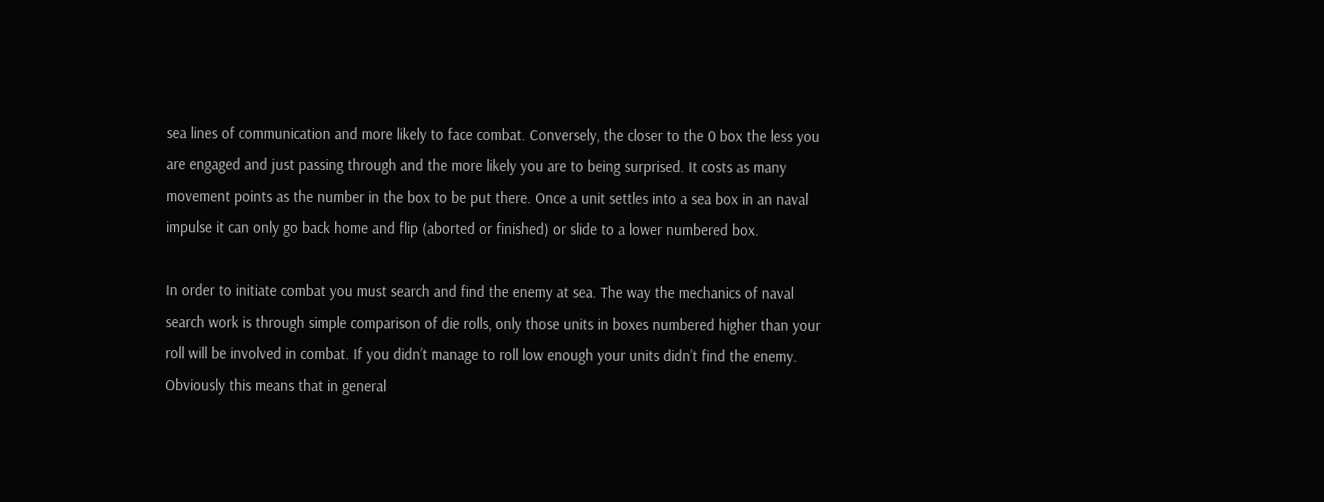sea lines of communication and more likely to face combat. Conversely, the closer to the 0 box the less you are engaged and just passing through and the more likely you are to being surprised. It costs as many movement points as the number in the box to be put there. Once a unit settles into a sea box in an naval impulse it can only go back home and flip (aborted or finished) or slide to a lower numbered box.

In order to initiate combat you must search and find the enemy at sea. The way the mechanics of naval search work is through simple comparison of die rolls, only those units in boxes numbered higher than your roll will be involved in combat. If you didn’t manage to roll low enough your units didn’t find the enemy. Obviously this means that in general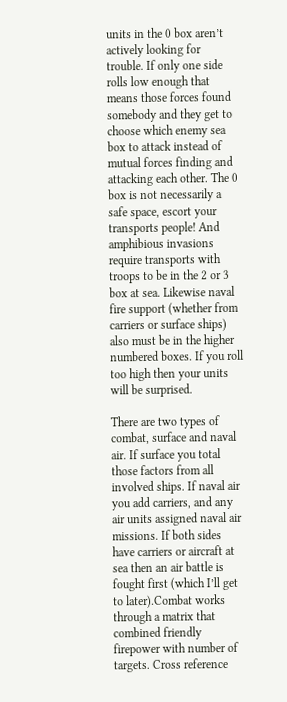units in the 0 box aren’t actively looking for trouble. If only one side rolls low enough that means those forces found somebody and they get to choose which enemy sea box to attack instead of mutual forces finding and attacking each other. The 0 box is not necessarily a safe space, escort your transports people! And amphibious invasions require transports with troops to be in the 2 or 3 box at sea. Likewise naval fire support (whether from carriers or surface ships) also must be in the higher numbered boxes. If you roll too high then your units will be surprised.

There are two types of combat, surface and naval air. If surface you total those factors from all involved ships. If naval air you add carriers, and any air units assigned naval air missions. If both sides have carriers or aircraft at sea then an air battle is fought first (which I’ll get to later).Combat works through a matrix that combined friendly firepower with number of targets. Cross reference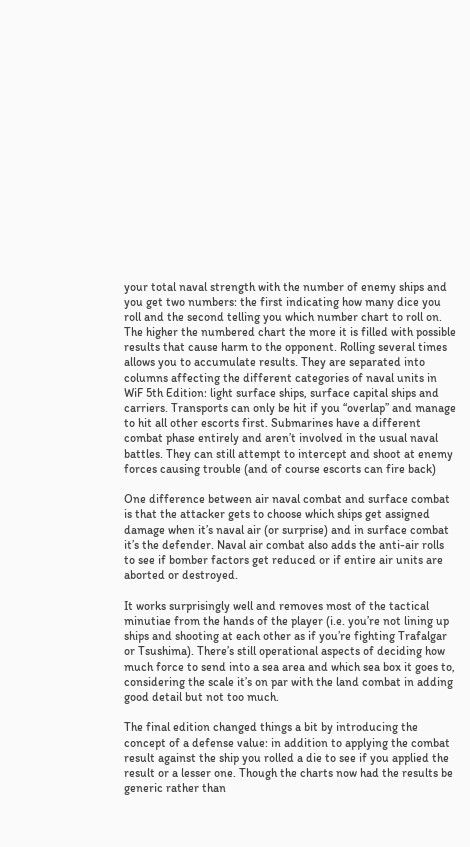your total naval strength with the number of enemy ships and you get two numbers: the first indicating how many dice you roll and the second telling you which number chart to roll on. The higher the numbered chart the more it is filled with possible results that cause harm to the opponent. Rolling several times allows you to accumulate results. They are separated into columns affecting the different categories of naval units in WiF 5th Edition: light surface ships, surface capital ships and carriers. Transports can only be hit if you “overlap” and manage to hit all other escorts first. Submarines have a different combat phase entirely and aren’t involved in the usual naval battles. They can still attempt to intercept and shoot at enemy forces causing trouble (and of course escorts can fire back)

One difference between air naval combat and surface combat is that the attacker gets to choose which ships get assigned damage when it’s naval air (or surprise) and in surface combat it’s the defender. Naval air combat also adds the anti-air rolls to see if bomber factors get reduced or if entire air units are aborted or destroyed.

It works surprisingly well and removes most of the tactical minutiae from the hands of the player (i.e. you’re not lining up ships and shooting at each other as if you’re fighting Trafalgar or Tsushima). There’s still operational aspects of deciding how much force to send into a sea area and which sea box it goes to, considering the scale it’s on par with the land combat in adding good detail but not too much.

The final edition changed things a bit by introducing the concept of a defense value: in addition to applying the combat result against the ship you rolled a die to see if you applied the result or a lesser one. Though the charts now had the results be generic rather than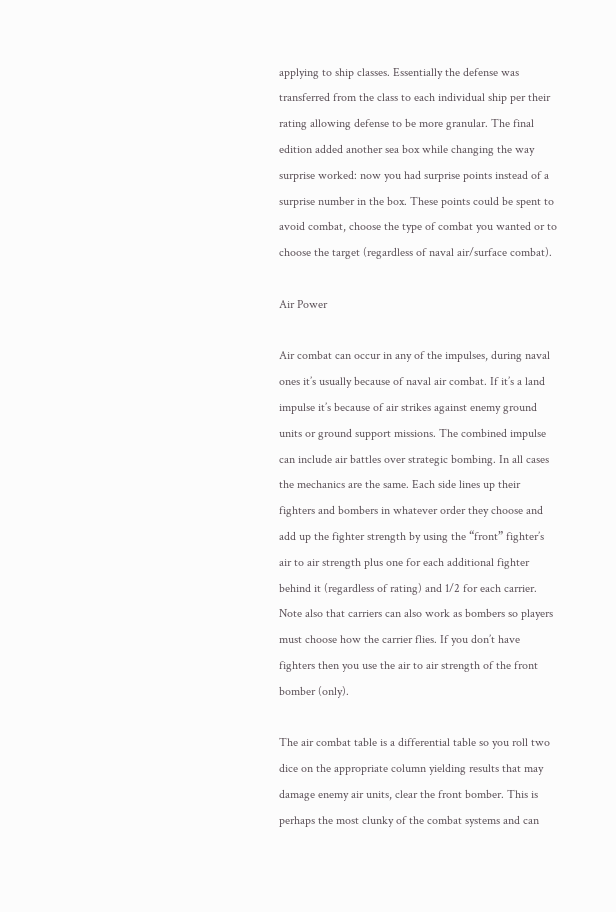applying to ship classes. Essentially the defense was transferred from the class to each individual ship per their rating allowing defense to be more granular. The final edition added another sea box while changing the way surprise worked: now you had surprise points instead of a surprise number in the box. These points could be spent to avoid combat, choose the type of combat you wanted or to choose the target (regardless of naval air/surface combat).

Air Power

Air combat can occur in any of the impulses, during naval ones it’s usually because of naval air combat. If it’s a land impulse it’s because of air strikes against enemy ground units or ground support missions. The combined impulse can include air battles over strategic bombing. In all cases the mechanics are the same. Each side lines up their fighters and bombers in whatever order they choose and add up the fighter strength by using the “front” fighter’s air to air strength plus one for each additional fighter behind it (regardless of rating) and 1/2 for each carrier. Note also that carriers can also work as bombers so players must choose how the carrier flies. If you don’t have fighters then you use the air to air strength of the front bomber (only).

The air combat table is a differential table so you roll two dice on the appropriate column yielding results that may damage enemy air units, clear the front bomber. This is perhaps the most clunky of the combat systems and can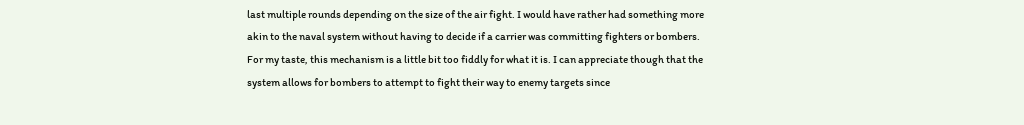last multiple rounds depending on the size of the air fight. I would have rather had something more akin to the naval system without having to decide if a carrier was committing fighters or bombers. For my taste, this mechanism is a little bit too fiddly for what it is. I can appreciate though that the system allows for bombers to attempt to fight their way to enemy targets since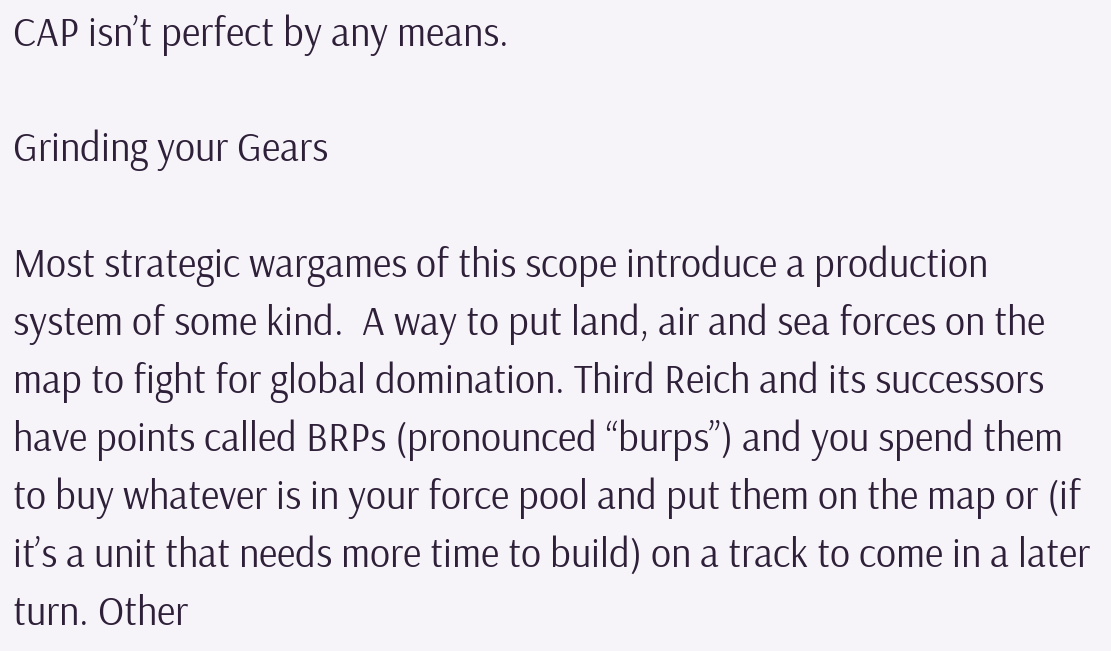CAP isn’t perfect by any means.

Grinding your Gears

Most strategic wargames of this scope introduce a production system of some kind.  A way to put land, air and sea forces on the map to fight for global domination. Third Reich and its successors have points called BRPs (pronounced “burps”) and you spend them to buy whatever is in your force pool and put them on the map or (if it’s a unit that needs more time to build) on a track to come in a later turn. Other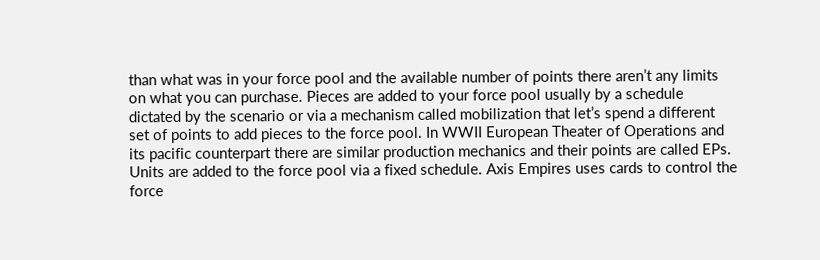than what was in your force pool and the available number of points there aren’t any limits on what you can purchase. Pieces are added to your force pool usually by a schedule dictated by the scenario or via a mechanism called mobilization that let’s spend a different set of points to add pieces to the force pool. In WWII European Theater of Operations and its pacific counterpart there are similar production mechanics and their points are called EPs. Units are added to the force pool via a fixed schedule. Axis Empires uses cards to control the force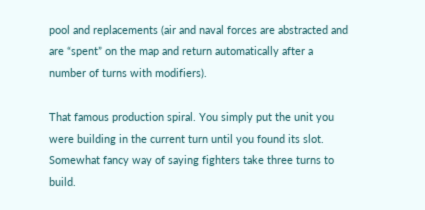pool and replacements (air and naval forces are abstracted and are “spent” on the map and return automatically after a number of turns with modifiers).

That famous production spiral. You simply put the unit you were building in the current turn until you found its slot. Somewhat fancy way of saying fighters take three turns to build.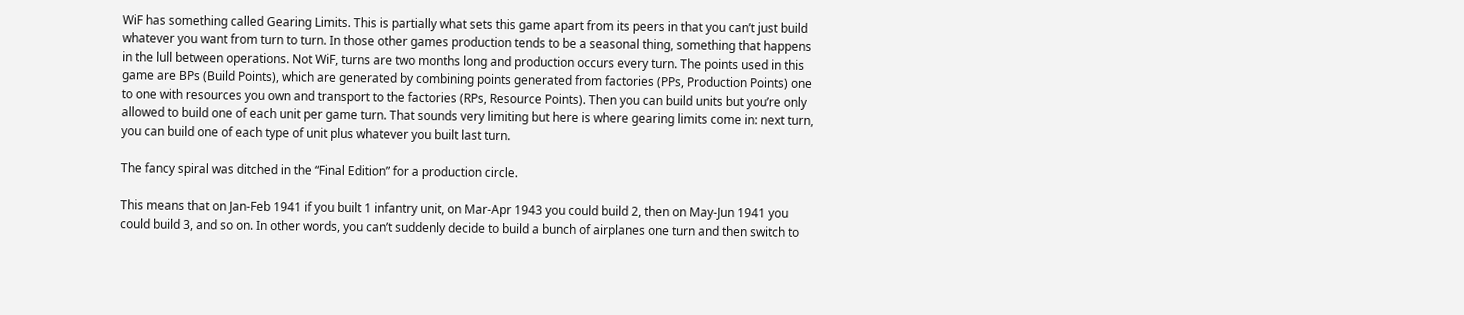WiF has something called Gearing Limits. This is partially what sets this game apart from its peers in that you can’t just build whatever you want from turn to turn. In those other games production tends to be a seasonal thing, something that happens in the lull between operations. Not WiF, turns are two months long and production occurs every turn. The points used in this game are BPs (Build Points), which are generated by combining points generated from factories (PPs, Production Points) one to one with resources you own and transport to the factories (RPs, Resource Points). Then you can build units but you’re only allowed to build one of each unit per game turn. That sounds very limiting but here is where gearing limits come in: next turn, you can build one of each type of unit plus whatever you built last turn.

The fancy spiral was ditched in the “Final Edition” for a production circle.

This means that on Jan-Feb 1941 if you built 1 infantry unit, on Mar-Apr 1943 you could build 2, then on May-Jun 1941 you could build 3, and so on. In other words, you can’t suddenly decide to build a bunch of airplanes one turn and then switch to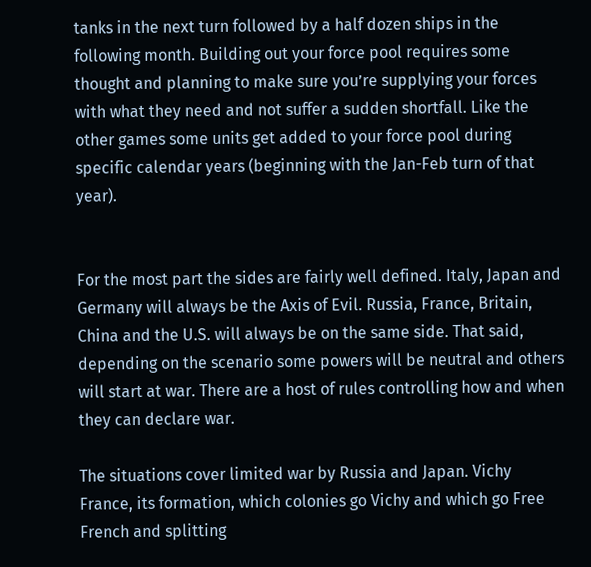tanks in the next turn followed by a half dozen ships in the following month. Building out your force pool requires some thought and planning to make sure you’re supplying your forces with what they need and not suffer a sudden shortfall. Like the other games some units get added to your force pool during specific calendar years (beginning with the Jan-Feb turn of that year).


For the most part the sides are fairly well defined. Italy, Japan and Germany will always be the Axis of Evil. Russia, France, Britain, China and the U.S. will always be on the same side. That said, depending on the scenario some powers will be neutral and others will start at war. There are a host of rules controlling how and when they can declare war.

The situations cover limited war by Russia and Japan. Vichy France, its formation, which colonies go Vichy and which go Free French and splitting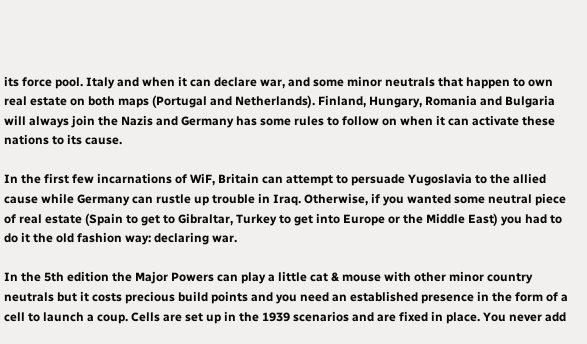its force pool. Italy and when it can declare war, and some minor neutrals that happen to own real estate on both maps (Portugal and Netherlands). Finland, Hungary, Romania and Bulgaria will always join the Nazis and Germany has some rules to follow on when it can activate these nations to its cause.

In the first few incarnations of WiF, Britain can attempt to persuade Yugoslavia to the allied cause while Germany can rustle up trouble in Iraq. Otherwise, if you wanted some neutral piece of real estate (Spain to get to Gibraltar, Turkey to get into Europe or the Middle East) you had to do it the old fashion way: declaring war.

In the 5th edition the Major Powers can play a little cat & mouse with other minor country neutrals but it costs precious build points and you need an established presence in the form of a cell to launch a coup. Cells are set up in the 1939 scenarios and are fixed in place. You never add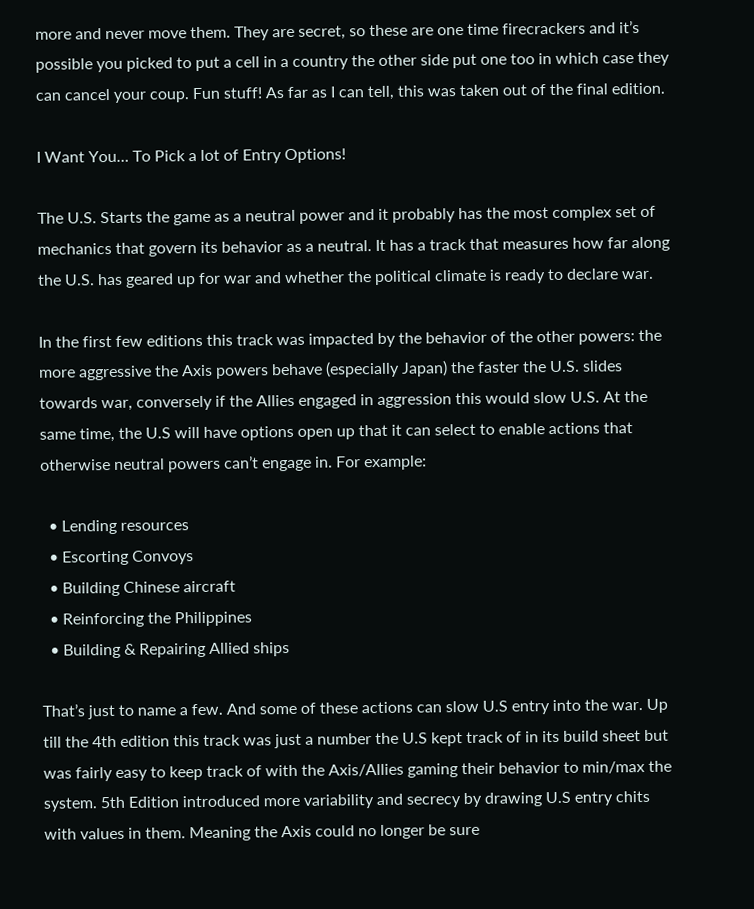more and never move them. They are secret, so these are one time firecrackers and it’s possible you picked to put a cell in a country the other side put one too in which case they can cancel your coup. Fun stuff! As far as I can tell, this was taken out of the final edition.

I Want You… To Pick a lot of Entry Options!

The U.S. Starts the game as a neutral power and it probably has the most complex set of mechanics that govern its behavior as a neutral. It has a track that measures how far along the U.S. has geared up for war and whether the political climate is ready to declare war.

In the first few editions this track was impacted by the behavior of the other powers: the more aggressive the Axis powers behave (especially Japan) the faster the U.S. slides towards war, conversely if the Allies engaged in aggression this would slow U.S. At the same time, the U.S will have options open up that it can select to enable actions that otherwise neutral powers can’t engage in. For example:

  • Lending resources
  • Escorting Convoys
  • Building Chinese aircraft
  • Reinforcing the Philippines
  • Building & Repairing Allied ships

That’s just to name a few. And some of these actions can slow U.S entry into the war. Up till the 4th edition this track was just a number the U.S kept track of in its build sheet but was fairly easy to keep track of with the Axis/Allies gaming their behavior to min/max the system. 5th Edition introduced more variability and secrecy by drawing U.S entry chits with values in them. Meaning the Axis could no longer be sure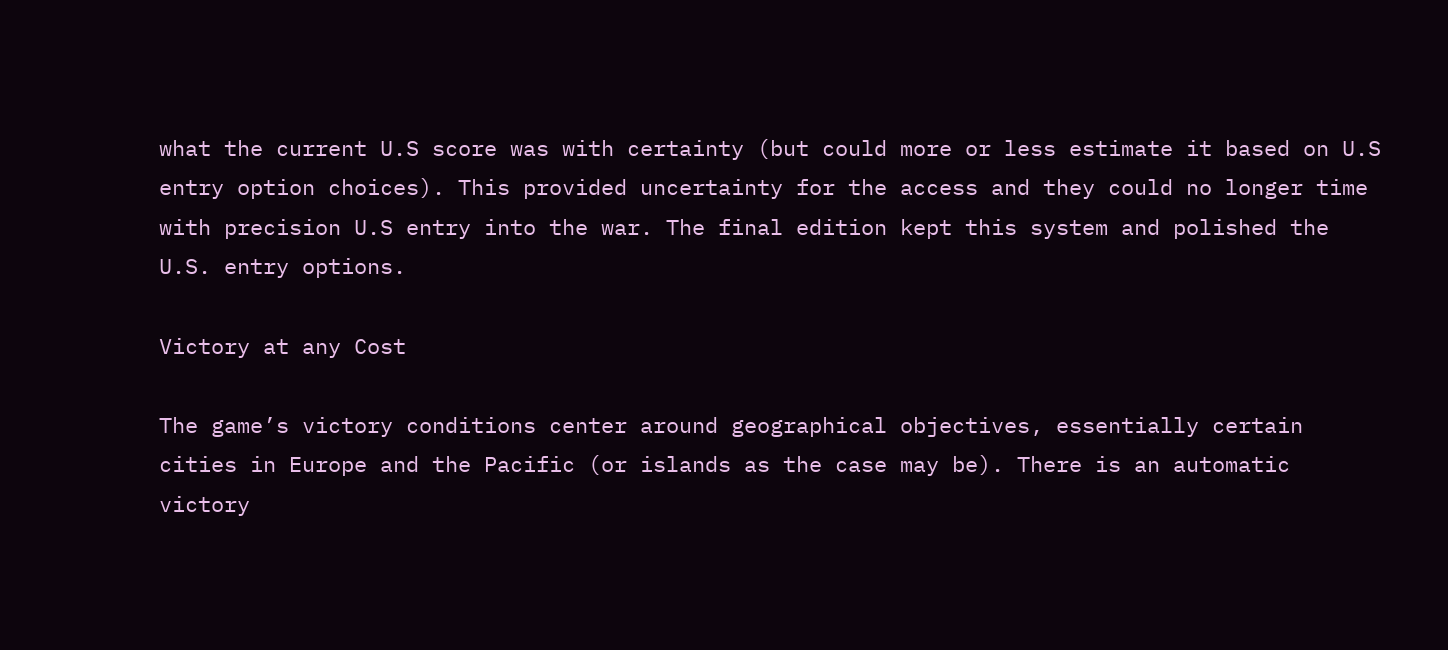what the current U.S score was with certainty (but could more or less estimate it based on U.S entry option choices). This provided uncertainty for the access and they could no longer time with precision U.S entry into the war. The final edition kept this system and polished the U.S. entry options.

Victory at any Cost

The game’s victory conditions center around geographical objectives, essentially certain cities in Europe and the Pacific (or islands as the case may be). There is an automatic victory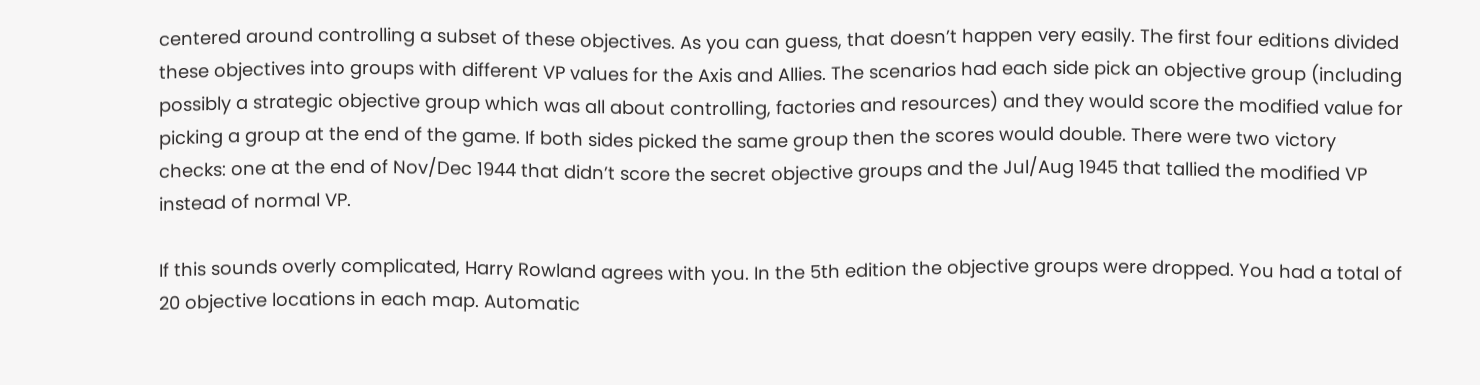centered around controlling a subset of these objectives. As you can guess, that doesn’t happen very easily. The first four editions divided these objectives into groups with different VP values for the Axis and Allies. The scenarios had each side pick an objective group (including possibly a strategic objective group which was all about controlling, factories and resources) and they would score the modified value for picking a group at the end of the game. If both sides picked the same group then the scores would double. There were two victory checks: one at the end of Nov/Dec 1944 that didn’t score the secret objective groups and the Jul/Aug 1945 that tallied the modified VP instead of normal VP.

If this sounds overly complicated, Harry Rowland agrees with you. In the 5th edition the objective groups were dropped. You had a total of 20 objective locations in each map. Automatic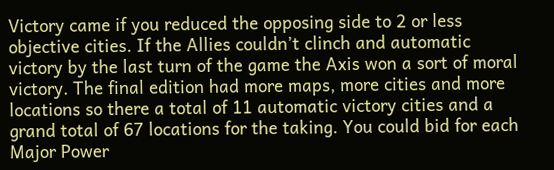Victory came if you reduced the opposing side to 2 or less objective cities. If the Allies couldn’t clinch and automatic victory by the last turn of the game the Axis won a sort of moral victory. The final edition had more maps, more cities and more locations so there a total of 11 automatic victory cities and a grand total of 67 locations for the taking. You could bid for each Major Power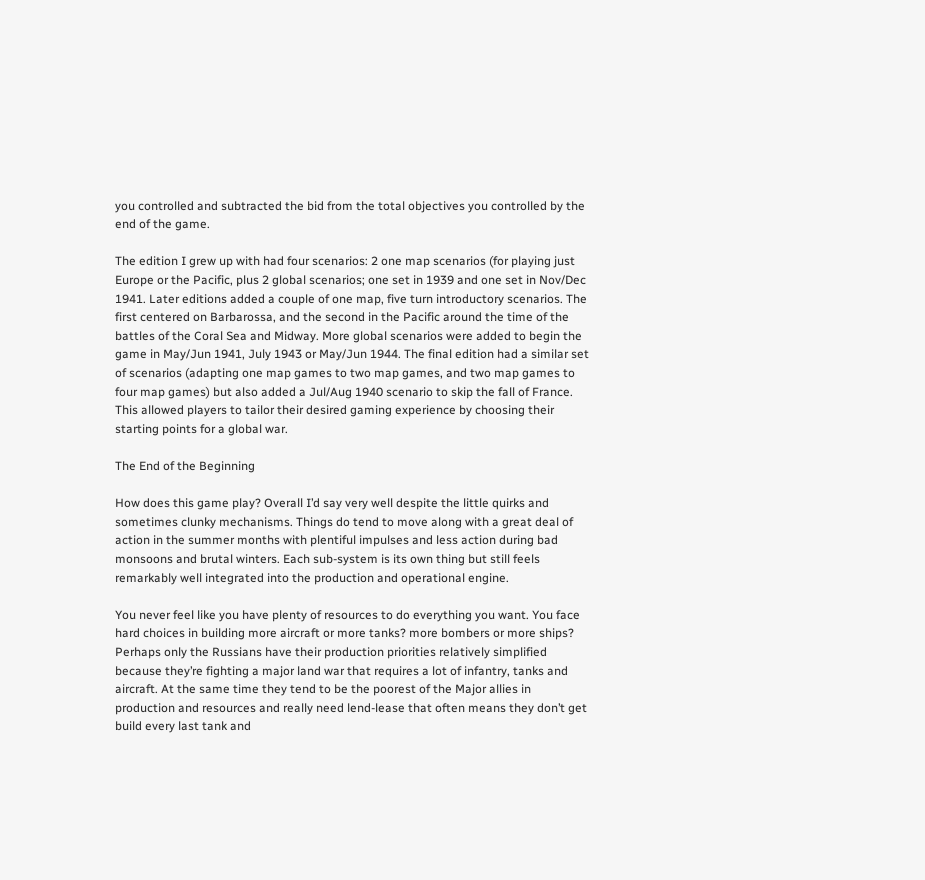you controlled and subtracted the bid from the total objectives you controlled by the end of the game.

The edition I grew up with had four scenarios: 2 one map scenarios (for playing just Europe or the Pacific, plus 2 global scenarios; one set in 1939 and one set in Nov/Dec 1941. Later editions added a couple of one map, five turn introductory scenarios. The first centered on Barbarossa, and the second in the Pacific around the time of the battles of the Coral Sea and Midway. More global scenarios were added to begin the game in May/Jun 1941, July 1943 or May/Jun 1944. The final edition had a similar set of scenarios (adapting one map games to two map games, and two map games to four map games) but also added a Jul/Aug 1940 scenario to skip the fall of France. This allowed players to tailor their desired gaming experience by choosing their starting points for a global war.

The End of the Beginning

How does this game play? Overall I’d say very well despite the little quirks and sometimes clunky mechanisms. Things do tend to move along with a great deal of action in the summer months with plentiful impulses and less action during bad monsoons and brutal winters. Each sub-system is its own thing but still feels remarkably well integrated into the production and operational engine.

You never feel like you have plenty of resources to do everything you want. You face hard choices in building more aircraft or more tanks? more bombers or more ships? Perhaps only the Russians have their production priorities relatively simplified because they’re fighting a major land war that requires a lot of infantry, tanks and aircraft. At the same time they tend to be the poorest of the Major allies in production and resources and really need lend-lease that often means they don’t get build every last tank and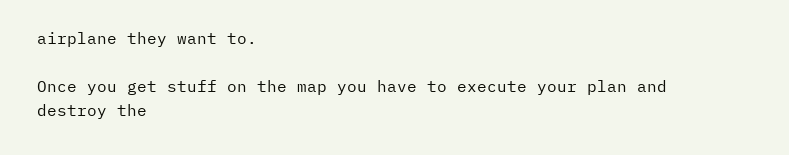airplane they want to.

Once you get stuff on the map you have to execute your plan and destroy the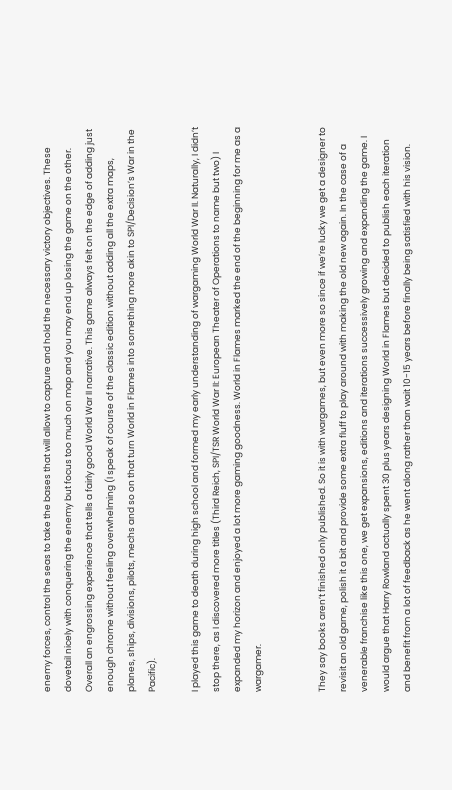enemy forces, control the seas to take the bases that will allow to capture and hold the necessary victory objectives. These dovetail nicely with conquering the enemy but focus too much on map and you may end up losing the game on the other. Overall an engrossing experience that tells a fairly good World War II narrative. This game always felt on the edge of adding just enough chrome without feeling overwhelming (I speak of course of the classic edition without adding all the extra maps, planes, ships, divisions, pilots, mechs and so on that turn World in Flames into something more akin to SPI/Decision’s War in the Pacific).

I played this game to death during high school and formed my early understanding of wargaming World War II. Naturally, I didn’t stop there, as I discovered more titles (Third Reich, SPI/TSR World War II: European Theater of Operations to name but two) I expanded my horizon and enjoyed a lot more gaming goodness. World in Flames marked the end of the beginning for me as a wargamer.


They say books aren’t finished only published. So it is with wargames, but even more so since if we’re lucky we get a designer to revisit an old game, polish it a bit and provide some extra fluff to play around with making the old new again. In the case of a venerable franchise like this one, we get expansions, editions and iterations successively growing and expanding the game. I would argue that Harry Rowland actually spent 30 plus years designing World in Flames but decided to publish each iteration and benefit from a lot of feedback as he went along rather than wait 10-15 years before finally being satisfied with his vision.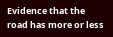Evidence that the road has more or less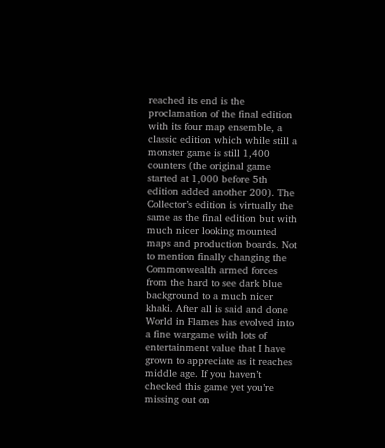reached its end is the proclamation of the final edition with its four map ensemble, a classic edition which while still a monster game is still 1,400 counters (the original game started at 1,000 before 5th edition added another 200). The Collector’s edition is virtually the same as the final edition but with much nicer looking mounted maps and production boards. Not to mention finally changing the Commonwealth armed forces from the hard to see dark blue background to a much nicer khaki. After all is said and done World in Flames has evolved into a fine wargame with lots of entertainment value that I have grown to appreciate as it reaches middle age. If you haven’t checked this game yet you’re missing out on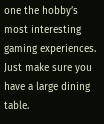one the hobby’s most interesting gaming experiences. Just make sure you have a large dining table.